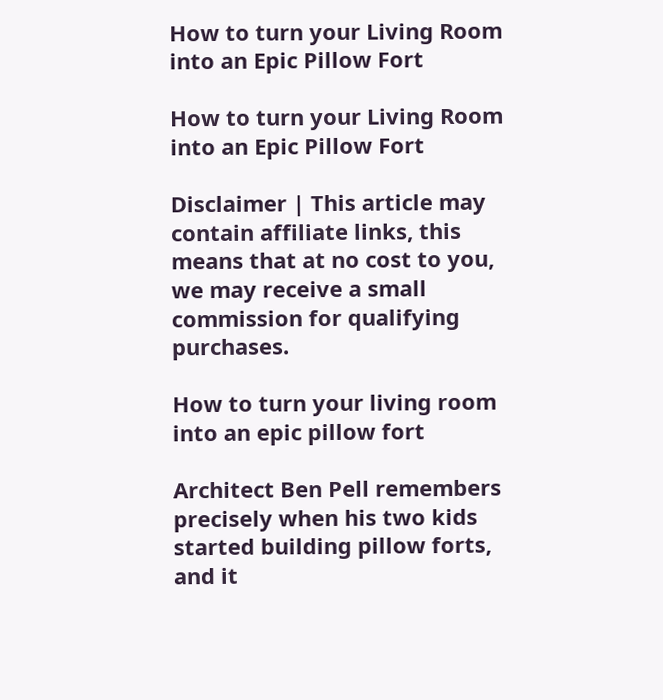How to turn your Living Room into an Epic Pillow Fort

How to turn your Living Room into an Epic Pillow Fort

Disclaimer | This article may contain affiliate links, this means that at no cost to you, we may receive a small commission for qualifying purchases.

How to turn your living room into an epic pillow fort

Architect Ben Pell remembers precisely when his two kids started building pillow forts, and it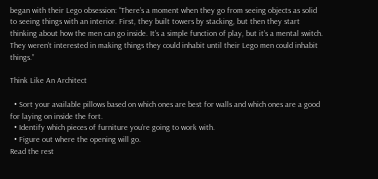began with their Lego obsession: “There’s a moment when they go from seeing objects as solid to seeing things with an interior. First, they built towers by stacking, but then they start thinking about how the men can go inside. It’s a simple function of play, but it’s a mental switch. They weren’t interested in making things they could inhabit until their Lego men could inhabit things.”

Think Like An Architect

  • Sort your available pillows based on which ones are best for walls and which ones are a good for laying on inside the fort.
  • Identify which pieces of furniture you’re going to work with.
  • Figure out where the opening will go.
Read the rest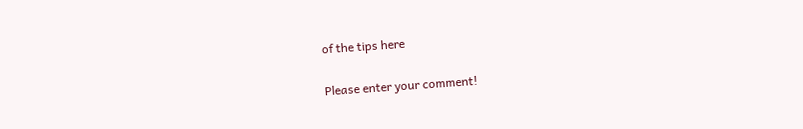of the tips here


Please enter your comment!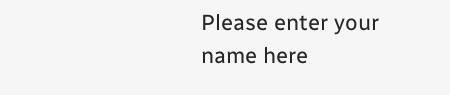Please enter your name here